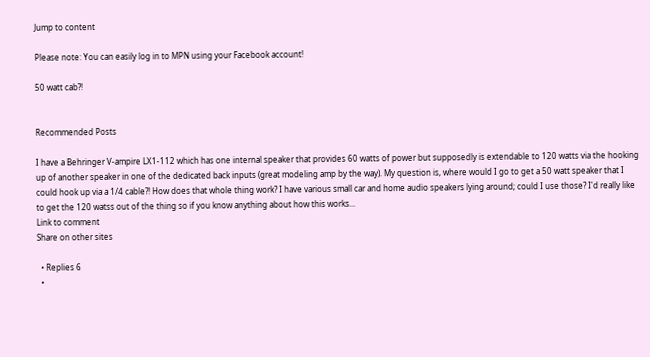Jump to content

Please note: You can easily log in to MPN using your Facebook account!

50 watt cab?!


Recommended Posts

I have a Behringer V-ampire LX1-112 which has one internal speaker that provides 60 watts of power but supposedly is extendable to 120 watts via the hooking up of another speaker in one of the dedicated back inputs (great modeling amp by the way). My question is, where would I go to get a 50 watt speaker that I could hook up via a 1/4 cable?! How does that whole thing work? I have various small car and home audio speakers lying around; could I use those? I'd really like to get the 120 watss out of the thing so if you know anything about how this works...
Link to comment
Share on other sites

  • Replies 6
  •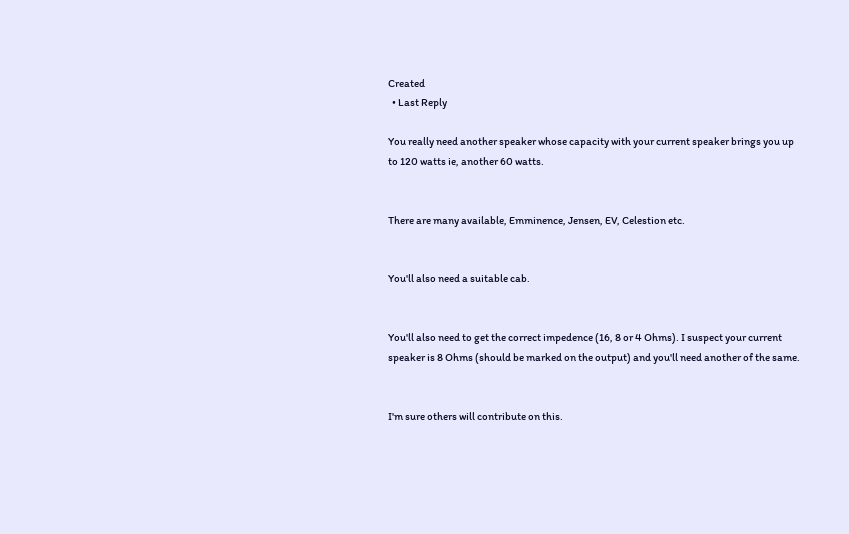Created
  • Last Reply

You really need another speaker whose capacity with your current speaker brings you up to 120 watts ie, another 60 watts.


There are many available, Emminence, Jensen, EV, Celestion etc.


You'll also need a suitable cab.


You'll also need to get the correct impedence (16, 8 or 4 Ohms). I suspect your current speaker is 8 Ohms (should be marked on the output) and you'll need another of the same.


I'm sure others will contribute on this.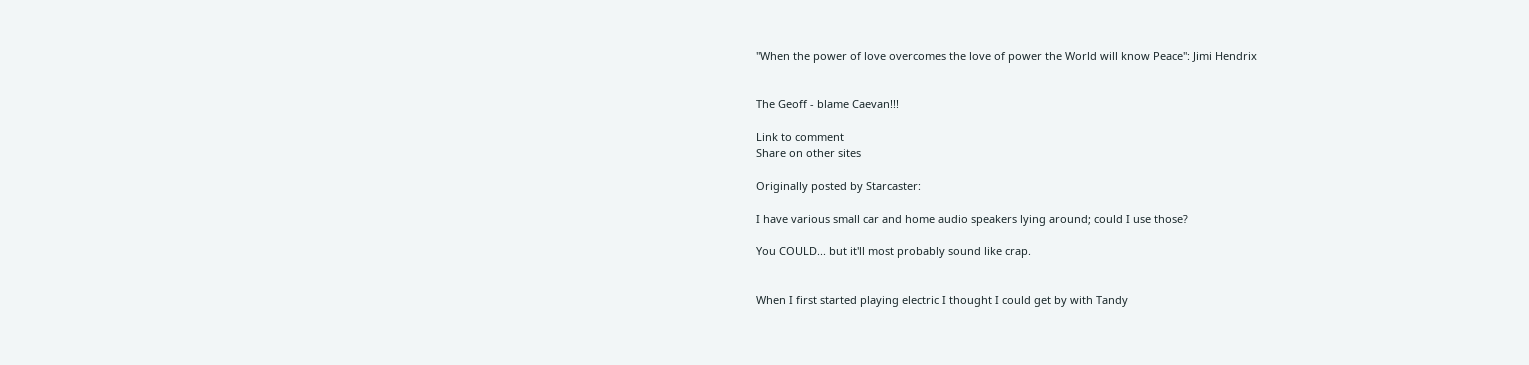"When the power of love overcomes the love of power the World will know Peace": Jimi Hendrix


The Geoff - blame Caevan!!!

Link to comment
Share on other sites

Originally posted by Starcaster:

I have various small car and home audio speakers lying around; could I use those?

You COULD... but it'll most probably sound like crap.


When I first started playing electric I thought I could get by with Tandy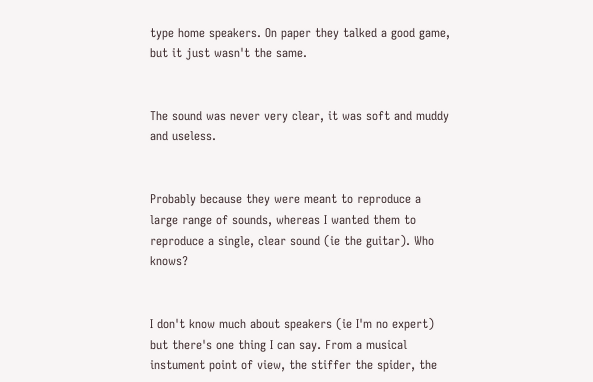type home speakers. On paper they talked a good game, but it just wasn't the same.


The sound was never very clear, it was soft and muddy and useless.


Probably because they were meant to reproduce a large range of sounds, whereas I wanted them to reproduce a single, clear sound (ie the guitar). Who knows?


I don't know much about speakers (ie I'm no expert) but there's one thing I can say. From a musical instument point of view, the stiffer the spider, the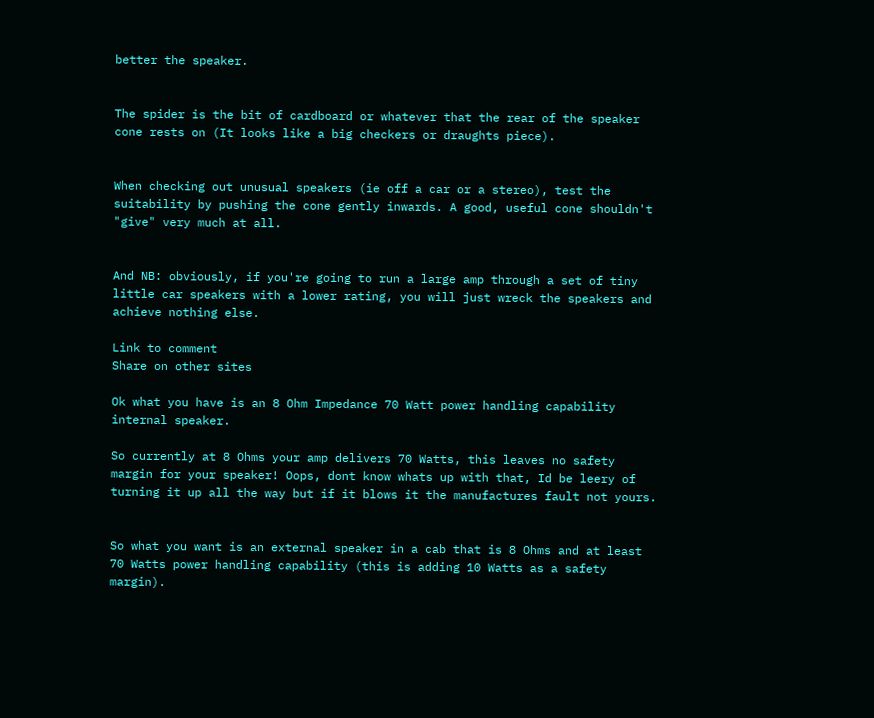better the speaker.


The spider is the bit of cardboard or whatever that the rear of the speaker cone rests on (It looks like a big checkers or draughts piece).


When checking out unusual speakers (ie off a car or a stereo), test the suitability by pushing the cone gently inwards. A good, useful cone shouldn't "give" very much at all.


And NB: obviously, if you're going to run a large amp through a set of tiny little car speakers with a lower rating, you will just wreck the speakers and achieve nothing else.

Link to comment
Share on other sites

Ok what you have is an 8 Ohm Impedance 70 Watt power handling capability internal speaker.

So currently at 8 Ohms your amp delivers 70 Watts, this leaves no safety margin for your speaker! Oops, dont know whats up with that, Id be leery of turning it up all the way but if it blows it the manufactures fault not yours.


So what you want is an external speaker in a cab that is 8 Ohms and at least 70 Watts power handling capability (this is adding 10 Watts as a safety margin).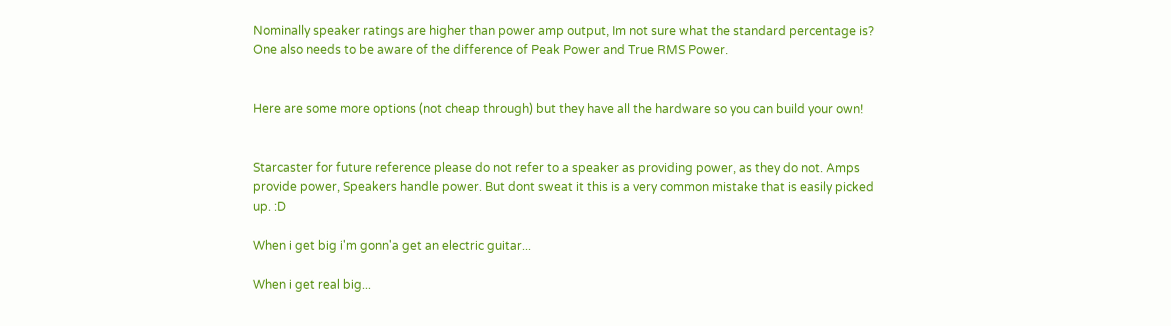Nominally speaker ratings are higher than power amp output, Im not sure what the standard percentage is? One also needs to be aware of the difference of Peak Power and True RMS Power.


Here are some more options (not cheap through) but they have all the hardware so you can build your own!


Starcaster for future reference please do not refer to a speaker as providing power, as they do not. Amps provide power, Speakers handle power. But dont sweat it this is a very common mistake that is easily picked up. :D

When i get big i'm gonn'a get an electric guitar...

When i get real big...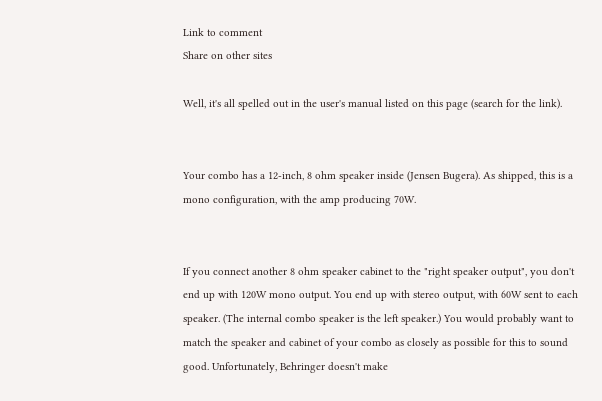Link to comment
Share on other sites

Well, it's all spelled out in the user's manual listed on this page (search for the link).


Your combo has a 12-inch, 8 ohm speaker inside (Jensen Bugera). As shipped, this is a mono configuration, with the amp producing 70W.


If you connect another 8 ohm speaker cabinet to the "right speaker output", you don't end up with 120W mono output. You end up with stereo output, with 60W sent to each speaker. (The internal combo speaker is the left speaker.) You would probably want to match the speaker and cabinet of your combo as closely as possible for this to sound good. Unfortunately, Behringer doesn't make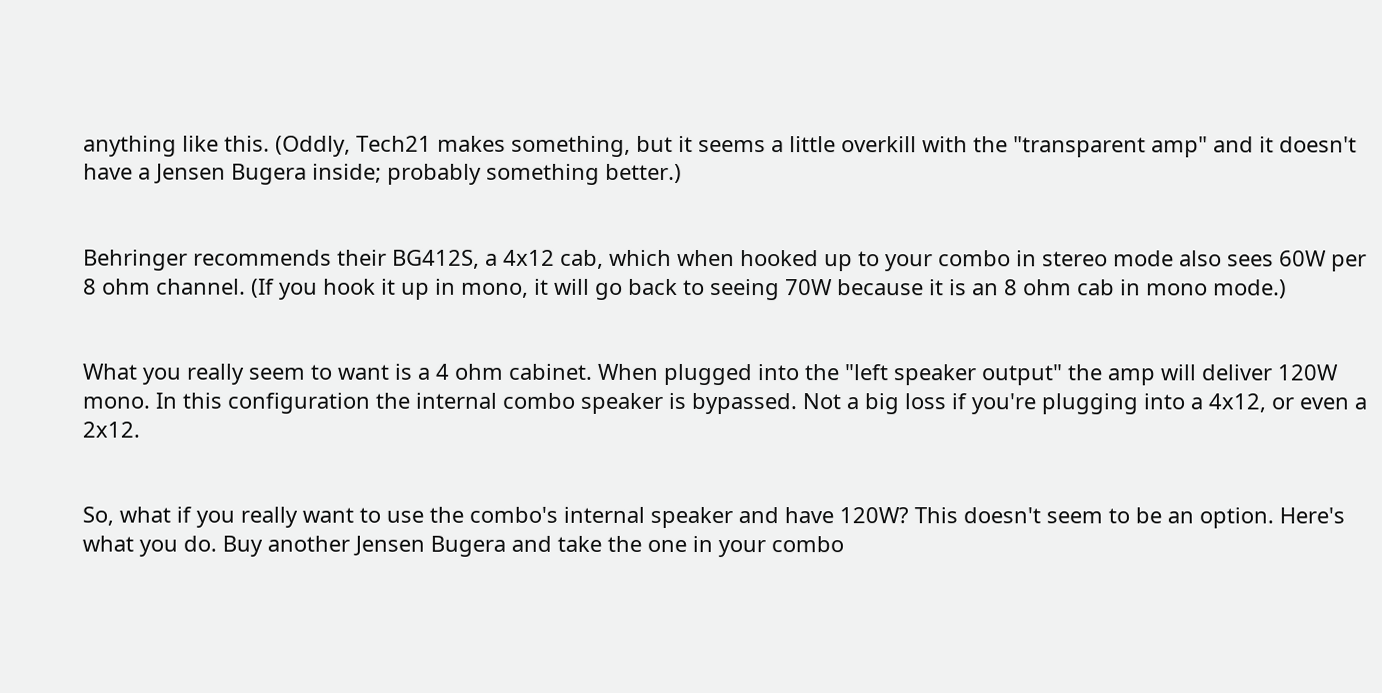anything like this. (Oddly, Tech21 makes something, but it seems a little overkill with the "transparent amp" and it doesn't have a Jensen Bugera inside; probably something better.)


Behringer recommends their BG412S, a 4x12 cab, which when hooked up to your combo in stereo mode also sees 60W per 8 ohm channel. (If you hook it up in mono, it will go back to seeing 70W because it is an 8 ohm cab in mono mode.)


What you really seem to want is a 4 ohm cabinet. When plugged into the "left speaker output" the amp will deliver 120W mono. In this configuration the internal combo speaker is bypassed. Not a big loss if you're plugging into a 4x12, or even a 2x12.


So, what if you really want to use the combo's internal speaker and have 120W? This doesn't seem to be an option. Here's what you do. Buy another Jensen Bugera and take the one in your combo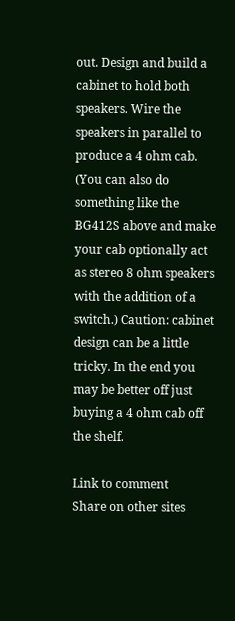out. Design and build a cabinet to hold both speakers. Wire the speakers in parallel to produce a 4 ohm cab. (You can also do something like the BG412S above and make your cab optionally act as stereo 8 ohm speakers with the addition of a switch.) Caution: cabinet design can be a little tricky. In the end you may be better off just buying a 4 ohm cab off the shelf.

Link to comment
Share on other sites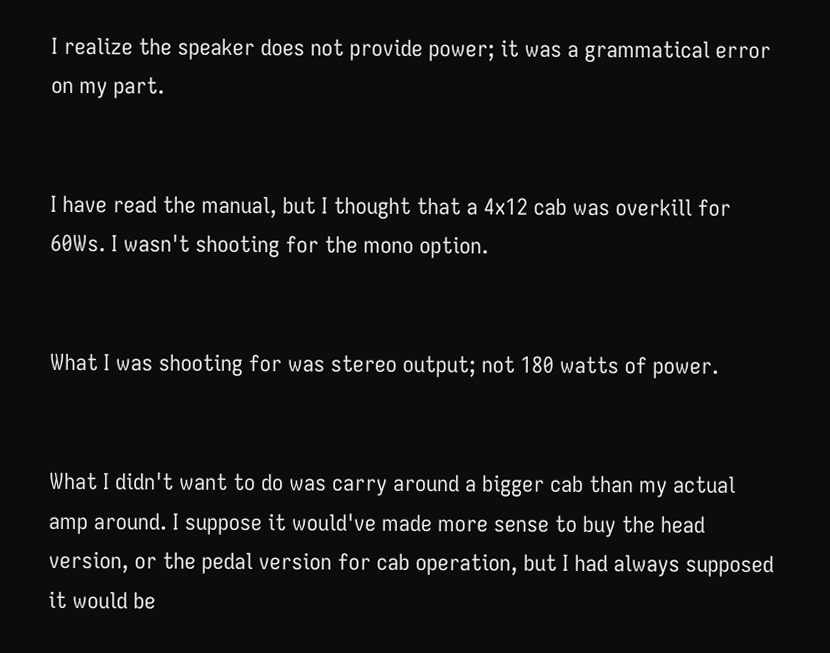I realize the speaker does not provide power; it was a grammatical error on my part.


I have read the manual, but I thought that a 4x12 cab was overkill for 60Ws. I wasn't shooting for the mono option.


What I was shooting for was stereo output; not 180 watts of power.


What I didn't want to do was carry around a bigger cab than my actual amp around. I suppose it would've made more sense to buy the head version, or the pedal version for cab operation, but I had always supposed it would be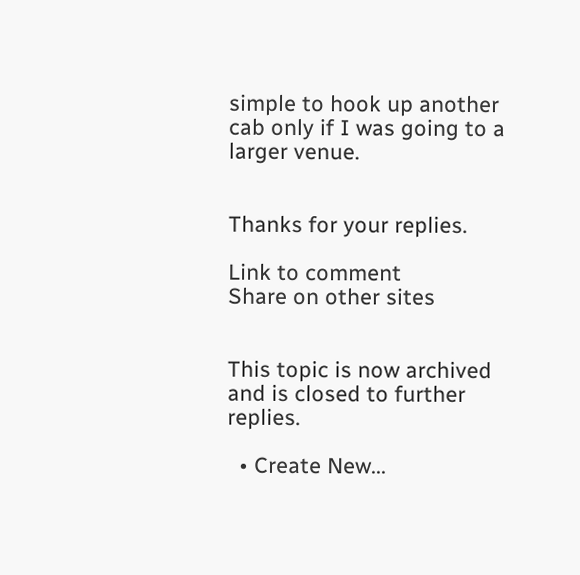simple to hook up another cab only if I was going to a larger venue.


Thanks for your replies.

Link to comment
Share on other sites


This topic is now archived and is closed to further replies.

  • Create New...